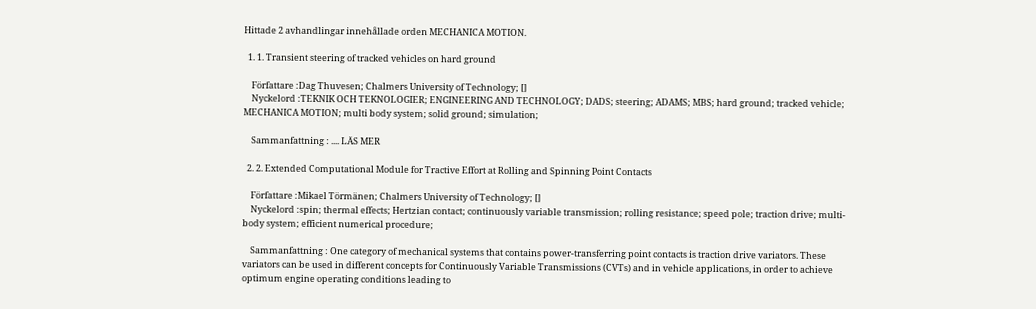Hittade 2 avhandlingar innehållade orden MECHANICA MOTION.

  1. 1. Transient steering of tracked vehicles on hard ground

    Författare :Dag Thuvesen; Chalmers University of Technology; []
    Nyckelord :TEKNIK OCH TEKNOLOGIER; ENGINEERING AND TECHNOLOGY; DADS; steering; ADAMS; MBS; hard ground; tracked vehicle; MECHANICA MOTION; multi body system; solid ground; simulation;

    Sammanfattning : .... LÄS MER

  2. 2. Extended Computational Module for Tractive Effort at Rolling and Spinning Point Contacts

    Författare :Mikael Törmänen; Chalmers University of Technology; []
    Nyckelord :spin; thermal effects; Hertzian contact; continuously variable transmission; rolling resistance; speed pole; traction drive; multi-body system; efficient numerical procedure;

    Sammanfattning : One category of mechanical systems that contains power-transferring point contacts is traction drive variators. These variators can be used in different concepts for Continuously Variable Transmissions (CVTs) and in vehicle applications, in order to achieve optimum engine operating conditions leading to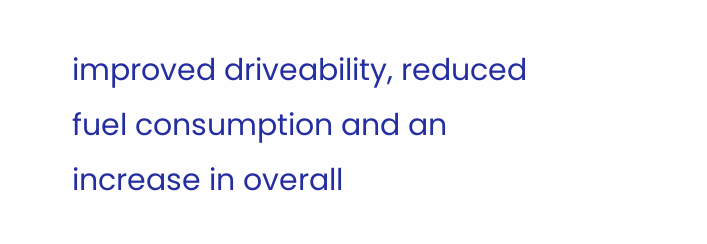improved driveability, reduced fuel consumption and an increase in overall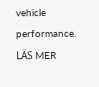vehicle performance. LÄS MER